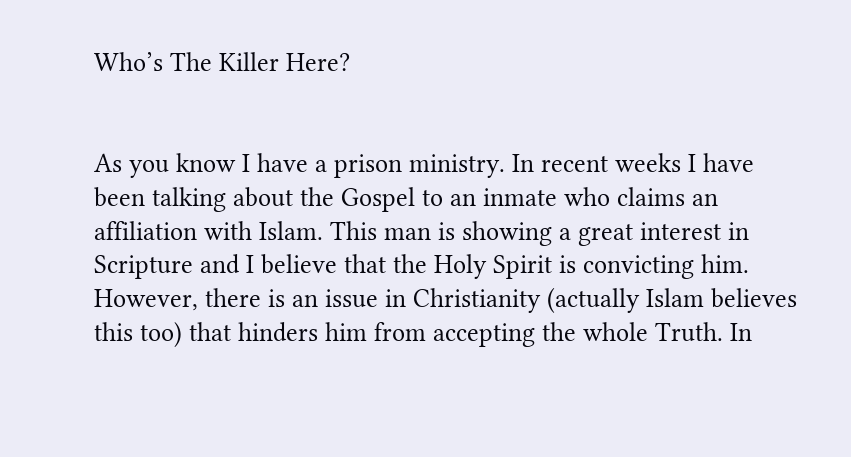Who’s The Killer Here?


As you know I have a prison ministry. In recent weeks I have been talking about the Gospel to an inmate who claims an affiliation with Islam. This man is showing a great interest in Scripture and I believe that the Holy Spirit is convicting him. However, there is an issue in Christianity (actually Islam believes this too) that hinders him from accepting the whole Truth. In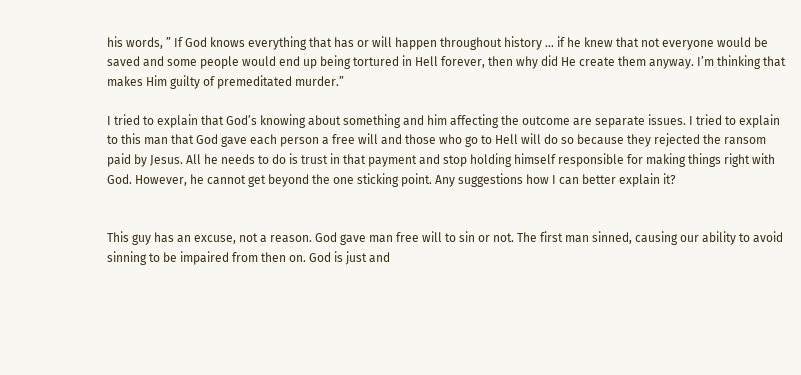his words, ” If God knows everything that has or will happen throughout history … if he knew that not everyone would be saved and some people would end up being tortured in Hell forever, then why did He create them anyway. I’m thinking that makes Him guilty of premeditated murder.”

I tried to explain that God’s knowing about something and him affecting the outcome are separate issues. I tried to explain to this man that God gave each person a free will and those who go to Hell will do so because they rejected the ransom paid by Jesus. All he needs to do is trust in that payment and stop holding himself responsible for making things right with God. However, he cannot get beyond the one sticking point. Any suggestions how I can better explain it?


This guy has an excuse, not a reason. God gave man free will to sin or not. The first man sinned, causing our ability to avoid sinning to be impaired from then on. God is just and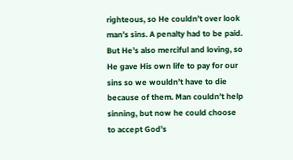righteous, so He couldn’t over look man’s sins. A penalty had to be paid. But He’s also merciful and loving, so He gave His own life to pay for our sins so we wouldn’t have to die because of them. Man couldn’t help sinning, but now he could choose to accept God’s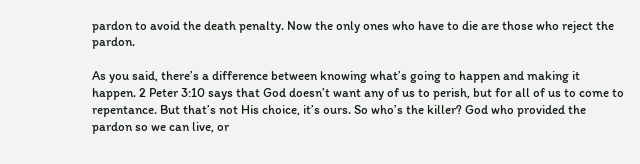pardon to avoid the death penalty. Now the only ones who have to die are those who reject the pardon.

As you said, there’s a difference between knowing what’s going to happen and making it happen. 2 Peter 3:10 says that God doesn’t want any of us to perish, but for all of us to come to repentance. But that’s not His choice, it’s ours. So who’s the killer? God who provided the pardon so we can live, or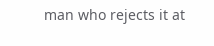man who rejects it at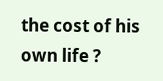the cost of his own life ?